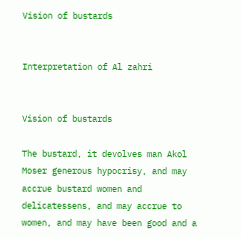Vision of bustards


Interpretation of Al zahri


Vision of bustards

The bustard, it devolves man Akol Moser generous hypocrisy, and may accrue bustard women and delicatessens, and may accrue to women, and may have been good and a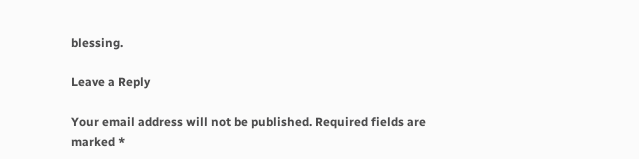blessing.

Leave a Reply

Your email address will not be published. Required fields are marked *